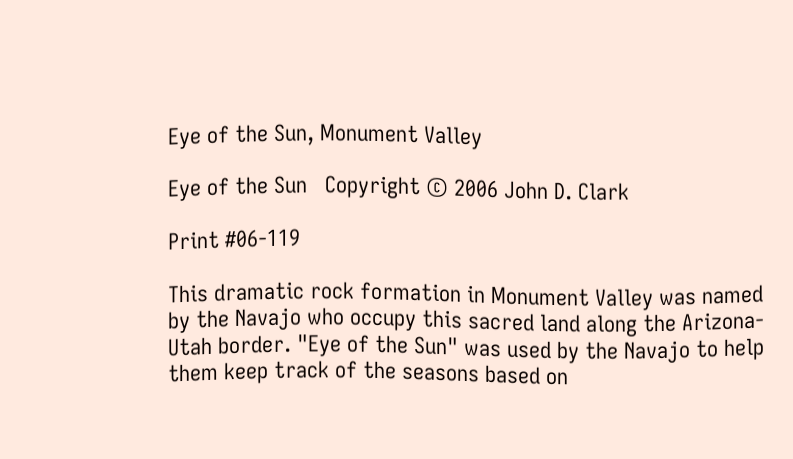Eye of the Sun, Monument Valley

Eye of the Sun   Copyright © 2006 John D. Clark

Print #06-119

This dramatic rock formation in Monument Valley was named by the Navajo who occupy this sacred land along the Arizona-Utah border. "Eye of the Sun" was used by the Navajo to help them keep track of the seasons based on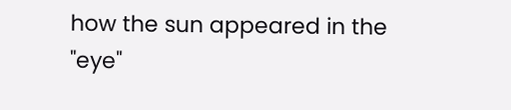how the sun appeared in the "eye"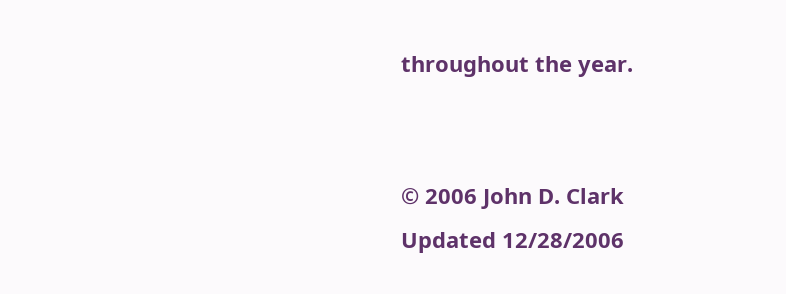throughout the year.


© 2006 John D. Clark
Updated 12/28/2006